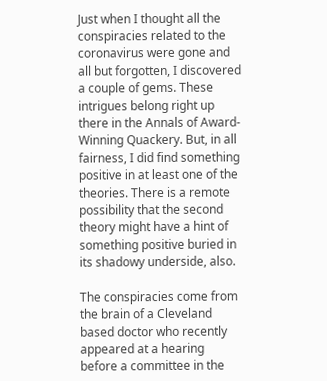Just when I thought all the conspiracies related to the coronavirus were gone and all but forgotten, I discovered a couple of gems. These intrigues belong right up there in the Annals of Award-Winning Quackery. But, in all fairness, I did find something positive in at least one of the theories. There is a remote possibility that the second theory might have a hint of something positive buried in its shadowy underside, also.

The conspiracies come from the brain of a Cleveland based doctor who recently appeared at a hearing before a committee in the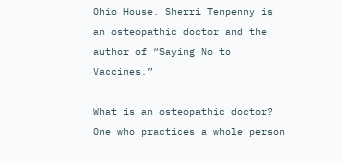Ohio House. Sherri Tenpenny is an osteopathic doctor and the author of “Saying No to Vaccines.”

What is an osteopathic doctor? One who practices a whole person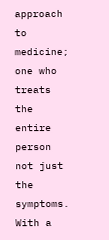approach to medicine; one who treats the entire person not just the symptoms. With a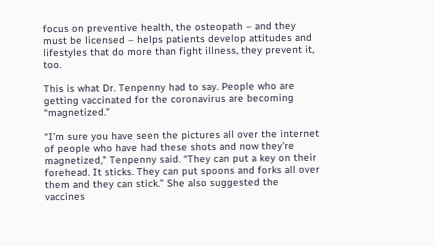focus on preventive health, the osteopath – and they must be licensed – helps patients develop attitudes and lifestyles that do more than fight illness, they prevent it, too.

This is what Dr. Tenpenny had to say. People who are getting vaccinated for the coronavirus are becoming “magnetized.”

“I’m sure you have seen the pictures all over the internet of people who have had these shots and now they’re magnetized,” Tenpenny said. “They can put a key on their forehead. It sticks. They can put spoons and forks all over them and they can stick.” She also suggested the vaccines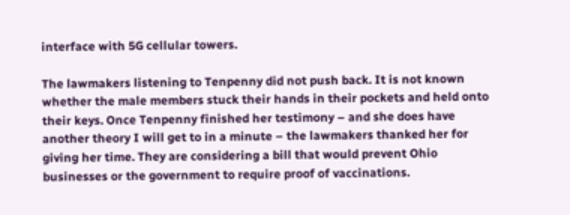interface with 5G cellular towers.

The lawmakers listening to Tenpenny did not push back. It is not known whether the male members stuck their hands in their pockets and held onto their keys. Once Tenpenny finished her testimony – and she does have another theory I will get to in a minute – the lawmakers thanked her for giving her time. They are considering a bill that would prevent Ohio businesses or the government to require proof of vaccinations.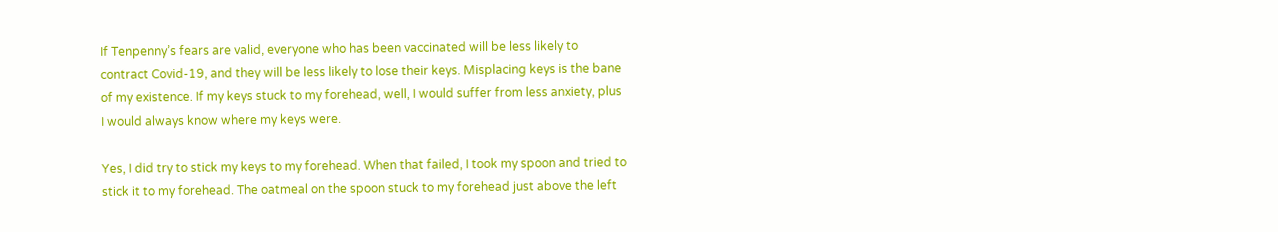If Tenpenny’s fears are valid, everyone who has been vaccinated will be less likely to contract Covid-19, and they will be less likely to lose their keys. Misplacing keys is the bane of my existence. If my keys stuck to my forehead, well, I would suffer from less anxiety, plus I would always know where my keys were.

Yes, I did try to stick my keys to my forehead. When that failed, I took my spoon and tried to stick it to my forehead. The oatmeal on the spoon stuck to my forehead just above the left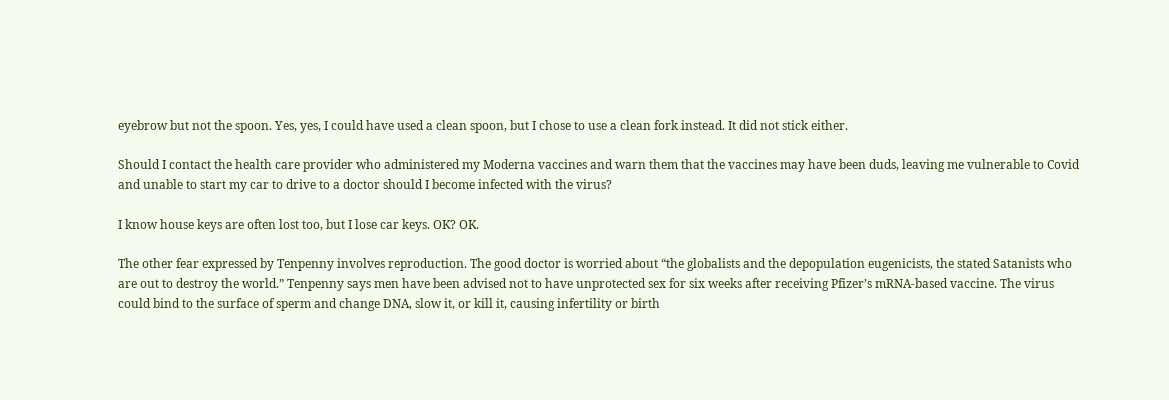eyebrow but not the spoon. Yes, yes, I could have used a clean spoon, but I chose to use a clean fork instead. It did not stick either.

Should I contact the health care provider who administered my Moderna vaccines and warn them that the vaccines may have been duds, leaving me vulnerable to Covid and unable to start my car to drive to a doctor should I become infected with the virus?

I know house keys are often lost too, but I lose car keys. OK? OK.

The other fear expressed by Tenpenny involves reproduction. The good doctor is worried about “the globalists and the depopulation eugenicists, the stated Satanists who are out to destroy the world.” Tenpenny says men have been advised not to have unprotected sex for six weeks after receiving Pfizer’s mRNA-based vaccine. The virus could bind to the surface of sperm and change DNA, slow it, or kill it, causing infertility or birth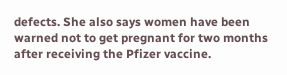defects. She also says women have been warned not to get pregnant for two months after receiving the Pfizer vaccine.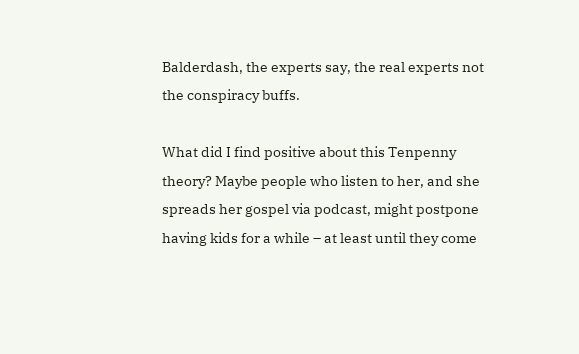Balderdash, the experts say, the real experts not the conspiracy buffs.

What did I find positive about this Tenpenny theory? Maybe people who listen to her, and she spreads her gospel via podcast, might postpone having kids for a while – at least until they come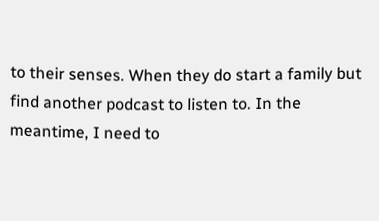to their senses. When they do start a family but find another podcast to listen to. In the meantime, I need to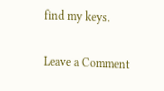find my keys.

Leave a Comment